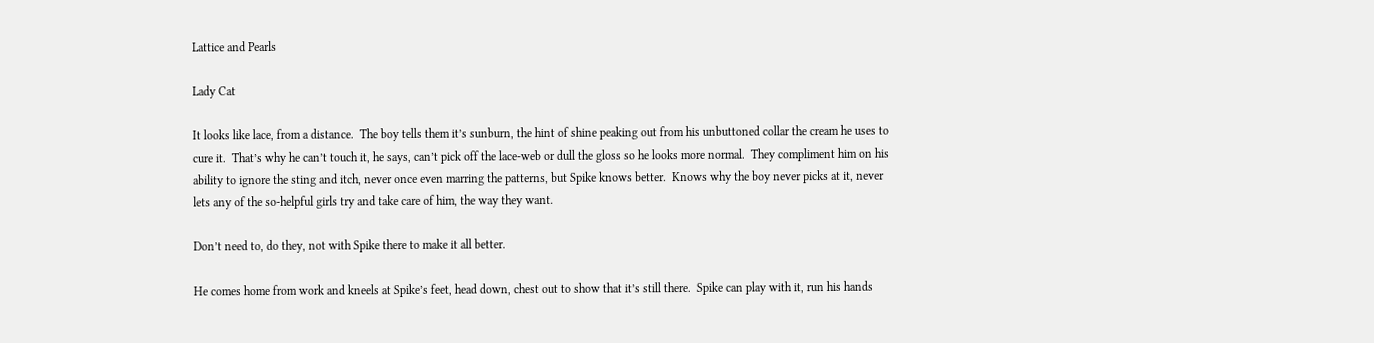Lattice and Pearls

Lady Cat

It looks like lace, from a distance.  The boy tells them it’s sunburn, the hint of shine peaking out from his unbuttoned collar the cream he uses to cure it.  That’s why he can’t touch it, he says, can’t pick off the lace-web or dull the gloss so he looks more normal.  They compliment him on his ability to ignore the sting and itch, never once even marring the patterns, but Spike knows better.  Knows why the boy never picks at it, never lets any of the so-helpful girls try and take care of him, the way they want.

Don’t need to, do they, not with Spike there to make it all better.

He comes home from work and kneels at Spike’s feet, head down, chest out to show that it’s still there.  Spike can play with it, run his hands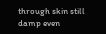through skin still damp even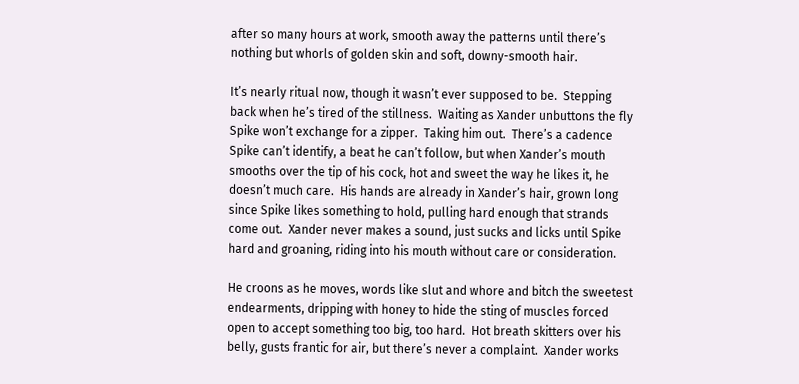after so many hours at work, smooth away the patterns until there’s nothing but whorls of golden skin and soft, downy-smooth hair.

It’s nearly ritual now, though it wasn’t ever supposed to be.  Stepping back when he’s tired of the stillness.  Waiting as Xander unbuttons the fly Spike won’t exchange for a zipper.  Taking him out.  There’s a cadence Spike can’t identify, a beat he can’t follow, but when Xander’s mouth smooths over the tip of his cock, hot and sweet the way he likes it, he doesn’t much care.  His hands are already in Xander’s hair, grown long since Spike likes something to hold, pulling hard enough that strands come out.  Xander never makes a sound, just sucks and licks until Spike hard and groaning, riding into his mouth without care or consideration.

He croons as he moves, words like slut and whore and bitch the sweetest endearments, dripping with honey to hide the sting of muscles forced open to accept something too big, too hard.  Hot breath skitters over his belly, gusts frantic for air, but there’s never a complaint.  Xander works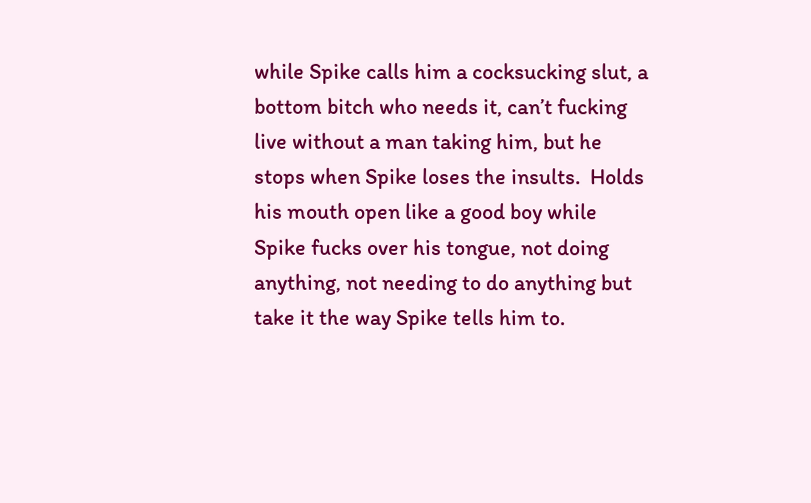while Spike calls him a cocksucking slut, a bottom bitch who needs it, can’t fucking live without a man taking him, but he stops when Spike loses the insults.  Holds his mouth open like a good boy while Spike fucks over his tongue, not doing anything, not needing to do anything but take it the way Spike tells him to.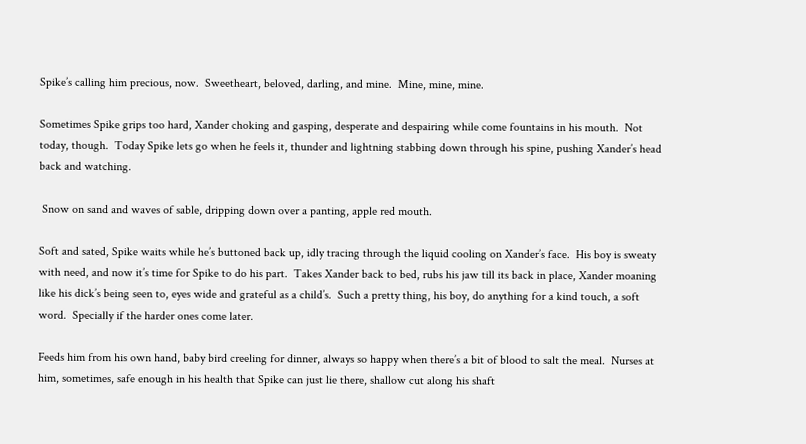Spike’s calling him precious, now.  Sweetheart, beloved, darling, and mine.  Mine, mine, mine.

Sometimes Spike grips too hard, Xander choking and gasping, desperate and despairing while come fountains in his mouth.  Not today, though.  Today Spike lets go when he feels it, thunder and lightning stabbing down through his spine, pushing Xander’s head back and watching.

 Snow on sand and waves of sable, dripping down over a panting, apple red mouth.

Soft and sated, Spike waits while he’s buttoned back up, idly tracing through the liquid cooling on Xander’s face.  His boy is sweaty with need, and now it’s time for Spike to do his part.  Takes Xander back to bed, rubs his jaw till its back in place, Xander moaning like his dick’s being seen to, eyes wide and grateful as a child’s.  Such a pretty thing, his boy, do anything for a kind touch, a soft word.  Specially if the harder ones come later.

Feeds him from his own hand, baby bird creeling for dinner, always so happy when there’s a bit of blood to salt the meal.  Nurses at him, sometimes, safe enough in his health that Spike can just lie there, shallow cut along his shaft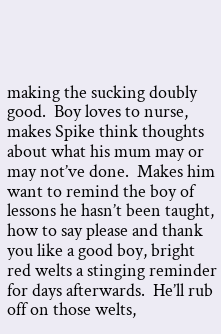making the sucking doubly good.  Boy loves to nurse, makes Spike think thoughts about what his mum may or may not’ve done.  Makes him want to remind the boy of lessons he hasn’t been taught, how to say please and thank you like a good boy, bright red welts a stinging reminder for days afterwards.  He’ll rub off on those welts,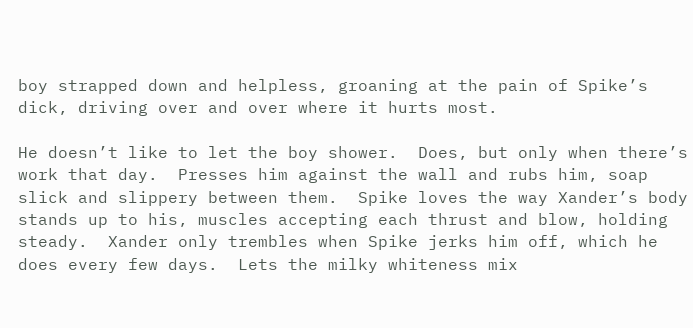boy strapped down and helpless, groaning at the pain of Spike’s dick, driving over and over where it hurts most.

He doesn’t like to let the boy shower.  Does, but only when there’s work that day.  Presses him against the wall and rubs him, soap slick and slippery between them.  Spike loves the way Xander’s body stands up to his, muscles accepting each thrust and blow, holding steady.  Xander only trembles when Spike jerks him off, which he does every few days.  Lets the milky whiteness mix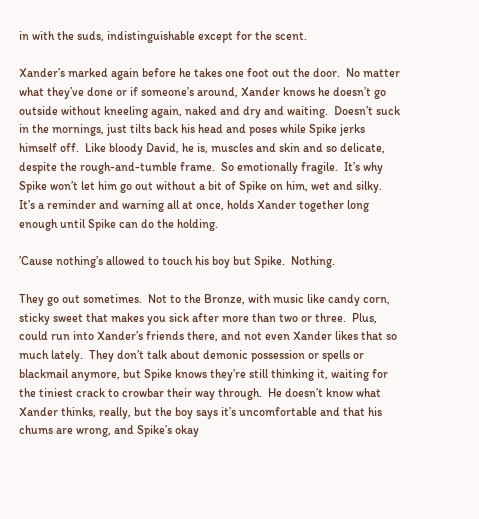in with the suds, indistinguishable except for the scent.

Xander’s marked again before he takes one foot out the door.  No matter what they’ve done or if someone’s around, Xander knows he doesn’t go outside without kneeling again, naked and dry and waiting.  Doesn’t suck in the mornings, just tilts back his head and poses while Spike jerks himself off.  Like bloody David, he is, muscles and skin and so delicate, despite the rough-and-tumble frame.  So emotionally fragile.  It’s why Spike won’t let him go out without a bit of Spike on him, wet and silky.  It’s a reminder and warning all at once, holds Xander together long enough until Spike can do the holding.

’Cause nothing’s allowed to touch his boy but Spike.  Nothing.

They go out sometimes.  Not to the Bronze, with music like candy corn, sticky sweet that makes you sick after more than two or three.  Plus, could run into Xander’s friends there, and not even Xander likes that so much lately.  They don’t talk about demonic possession or spells or blackmail anymore, but Spike knows they’re still thinking it, waiting for the tiniest crack to crowbar their way through.  He doesn’t know what Xander thinks, really, but the boy says it’s uncomfortable and that his chums are wrong, and Spike’s okay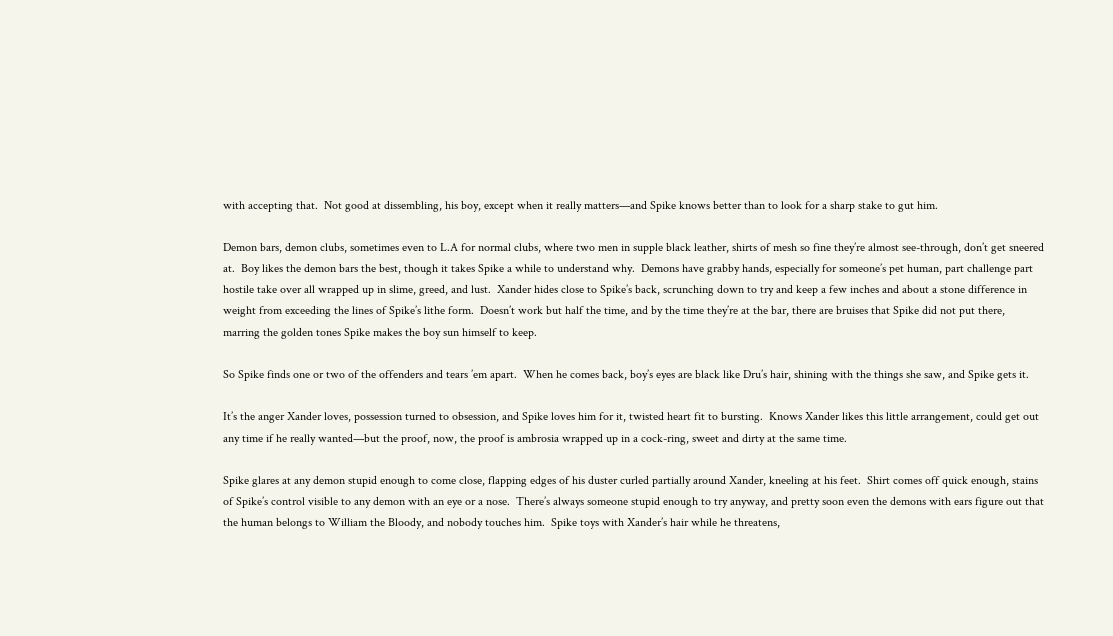with accepting that.  Not good at dissembling, his boy, except when it really matters—and Spike knows better than to look for a sharp stake to gut him.

Demon bars, demon clubs, sometimes even to L.A for normal clubs, where two men in supple black leather, shirts of mesh so fine they’re almost see-through, don’t get sneered at.  Boy likes the demon bars the best, though it takes Spike a while to understand why.  Demons have grabby hands, especially for someone’s pet human, part challenge part hostile take over all wrapped up in slime, greed, and lust.  Xander hides close to Spike’s back, scrunching down to try and keep a few inches and about a stone difference in weight from exceeding the lines of Spike’s lithe form.  Doesn’t work but half the time, and by the time they’re at the bar, there are bruises that Spike did not put there, marring the golden tones Spike makes the boy sun himself to keep.

So Spike finds one or two of the offenders and tears ’em apart.  When he comes back, boy’s eyes are black like Dru’s hair, shining with the things she saw, and Spike gets it.

It’s the anger Xander loves, possession turned to obsession, and Spike loves him for it, twisted heart fit to bursting.  Knows Xander likes this little arrangement, could get out any time if he really wanted—but the proof, now, the proof is ambrosia wrapped up in a cock-ring, sweet and dirty at the same time.

Spike glares at any demon stupid enough to come close, flapping edges of his duster curled partially around Xander, kneeling at his feet.  Shirt comes off quick enough, stains of Spike’s control visible to any demon with an eye or a nose.  There’s always someone stupid enough to try anyway, and pretty soon even the demons with ears figure out that the human belongs to William the Bloody, and nobody touches him.  Spike toys with Xander’s hair while he threatens,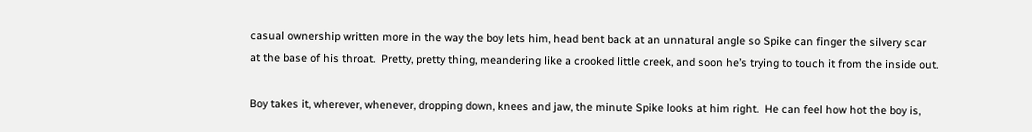casual ownership written more in the way the boy lets him, head bent back at an unnatural angle so Spike can finger the silvery scar at the base of his throat.  Pretty, pretty thing, meandering like a crooked little creek, and soon he’s trying to touch it from the inside out.

Boy takes it, wherever, whenever, dropping down, knees and jaw, the minute Spike looks at him right.  He can feel how hot the boy is,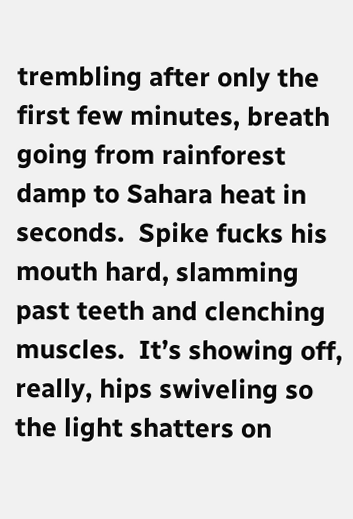trembling after only the first few minutes, breath going from rainforest damp to Sahara heat in seconds.  Spike fucks his mouth hard, slamming past teeth and clenching muscles.  It’s showing off, really, hips swiveling so the light shatters on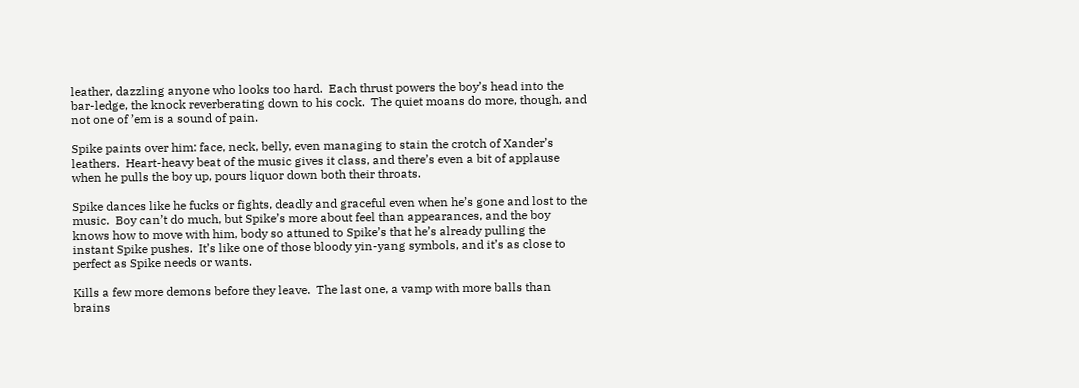leather, dazzling anyone who looks too hard.  Each thrust powers the boy’s head into the bar-ledge, the knock reverberating down to his cock.  The quiet moans do more, though, and not one of ’em is a sound of pain.

Spike paints over him: face, neck, belly, even managing to stain the crotch of Xander’s leathers.  Heart-heavy beat of the music gives it class, and there’s even a bit of applause when he pulls the boy up, pours liquor down both their throats.

Spike dances like he fucks or fights, deadly and graceful even when he’s gone and lost to the music.  Boy can’t do much, but Spike’s more about feel than appearances, and the boy knows how to move with him, body so attuned to Spike’s that he’s already pulling the instant Spike pushes.  It’s like one of those bloody yin-yang symbols, and it’s as close to perfect as Spike needs or wants.

Kills a few more demons before they leave.  The last one, a vamp with more balls than brains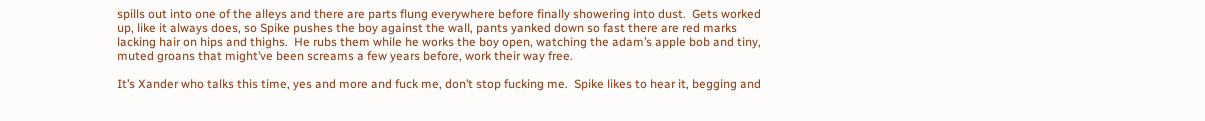spills out into one of the alleys and there are parts flung everywhere before finally showering into dust.  Gets worked up, like it always does, so Spike pushes the boy against the wall, pants yanked down so fast there are red marks lacking hair on hips and thighs.  He rubs them while he works the boy open, watching the adam’s apple bob and tiny, muted groans that might’ve been screams a few years before, work their way free.

It’s Xander who talks this time, yes and more and fuck me, don’t stop fucking me.  Spike likes to hear it, begging and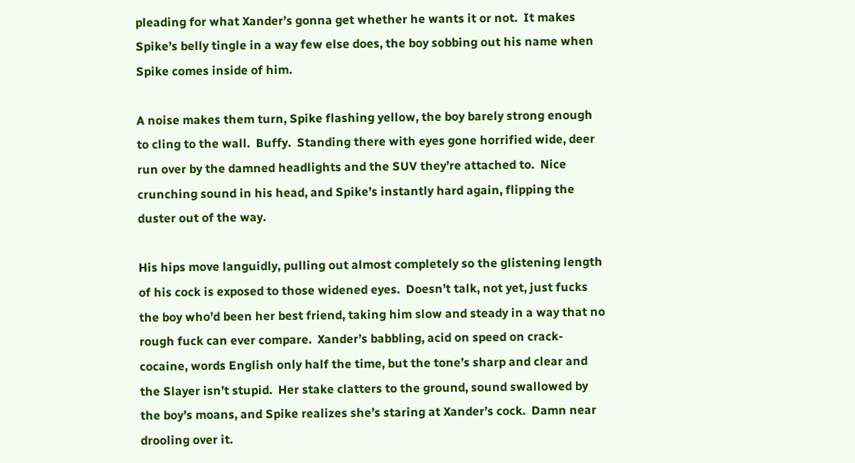pleading for what Xander’s gonna get whether he wants it or not.  It makes Spike’s belly tingle in a way few else does, the boy sobbing out his name when Spike comes inside of him.

A noise makes them turn, Spike flashing yellow, the boy barely strong enough to cling to the wall.  Buffy.  Standing there with eyes gone horrified wide, deer run over by the damned headlights and the SUV they’re attached to.  Nice crunching sound in his head, and Spike’s instantly hard again, flipping the duster out of the way.

His hips move languidly, pulling out almost completely so the glistening length of his cock is exposed to those widened eyes.  Doesn’t talk, not yet, just fucks the boy who’d been her best friend, taking him slow and steady in a way that no rough fuck can ever compare.  Xander’s babbling, acid on speed on crack-cocaine, words English only half the time, but the tone’s sharp and clear and the Slayer isn’t stupid.  Her stake clatters to the ground, sound swallowed by the boy’s moans, and Spike realizes she’s staring at Xander’s cock.  Damn near drooling over it.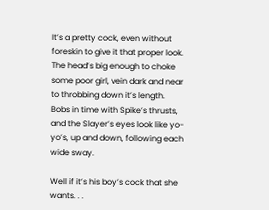It’s a pretty cock, even without foreskin to give it that proper look.  The head’s big enough to choke some poor girl, vein dark and near to throbbing down it’s length.  Bobs in time with Spike’s thrusts, and the Slayer’s eyes look like yo-yo’s, up and down, following each wide sway.

Well if it’s his boy’s cock that she wants. . .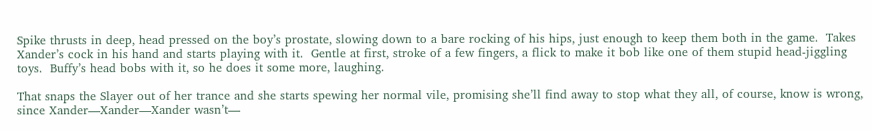Spike thrusts in deep, head pressed on the boy’s prostate, slowing down to a bare rocking of his hips, just enough to keep them both in the game.  Takes Xander’s cock in his hand and starts playing with it.  Gentle at first, stroke of a few fingers, a flick to make it bob like one of them stupid head-jiggling toys.  Buffy’s head bobs with it, so he does it some more, laughing.

That snaps the Slayer out of her trance and she starts spewing her normal vile, promising she’ll find away to stop what they all, of course, know is wrong, since Xander—Xander—Xander wasn’t—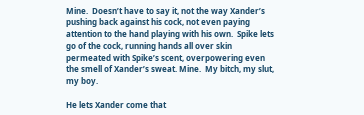Mine.  Doesn’t have to say it, not the way Xander’s pushing back against his cock, not even paying attention to the hand playing with his own.  Spike lets go of the cock, running hands all over skin permeated with Spike’s scent, overpowering even the smell of Xander’s sweat. Mine.  My bitch, my slut, my boy.

He lets Xander come that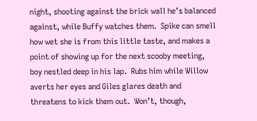night, shooting against the brick wall he’s balanced against, while Buffy watches them.  Spike can smell how wet she is from this little taste, and makes a point of showing up for the next scooby meeting, boy nestled deep in his lap.  Rubs him while Willow averts her eyes and Giles glares death and threatens to kick them out.  Won’t, though,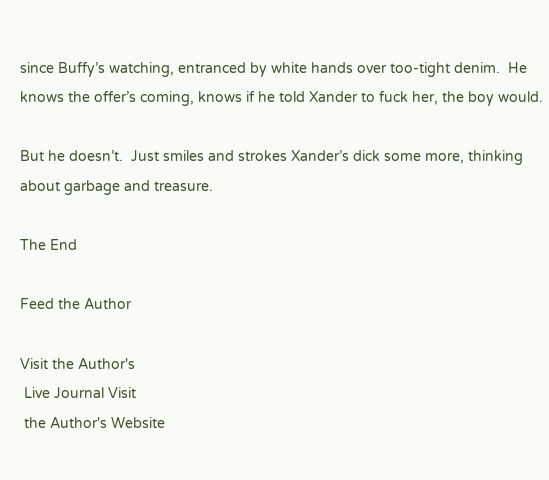since Buffy’s watching, entranced by white hands over too-tight denim.  He knows the offer’s coming, knows if he told Xander to fuck her, the boy would.

But he doesn’t.  Just smiles and strokes Xander’s dick some more, thinking about garbage and treasure.

The End

Feed the Author

Visit the Author's
 Live Journal Visit
 the Author's Website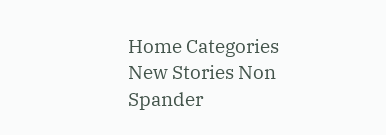Home Categories New Stories Non Spander